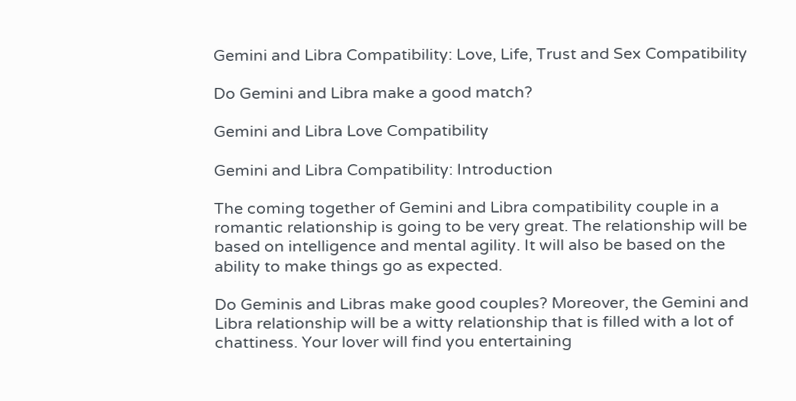Gemini and Libra Compatibility: Love, Life, Trust and Sex Compatibility

Do Gemini and Libra make a good match?

Gemini and Libra Love Compatibility

Gemini and Libra Compatibility: Introduction

The coming together of Gemini and Libra compatibility couple in a romantic relationship is going to be very great. The relationship will be based on intelligence and mental agility. It will also be based on the ability to make things go as expected.

Do Geminis and Libras make good couples? Moreover, the Gemini and Libra relationship will be a witty relationship that is filled with a lot of chattiness. Your lover will find you entertaining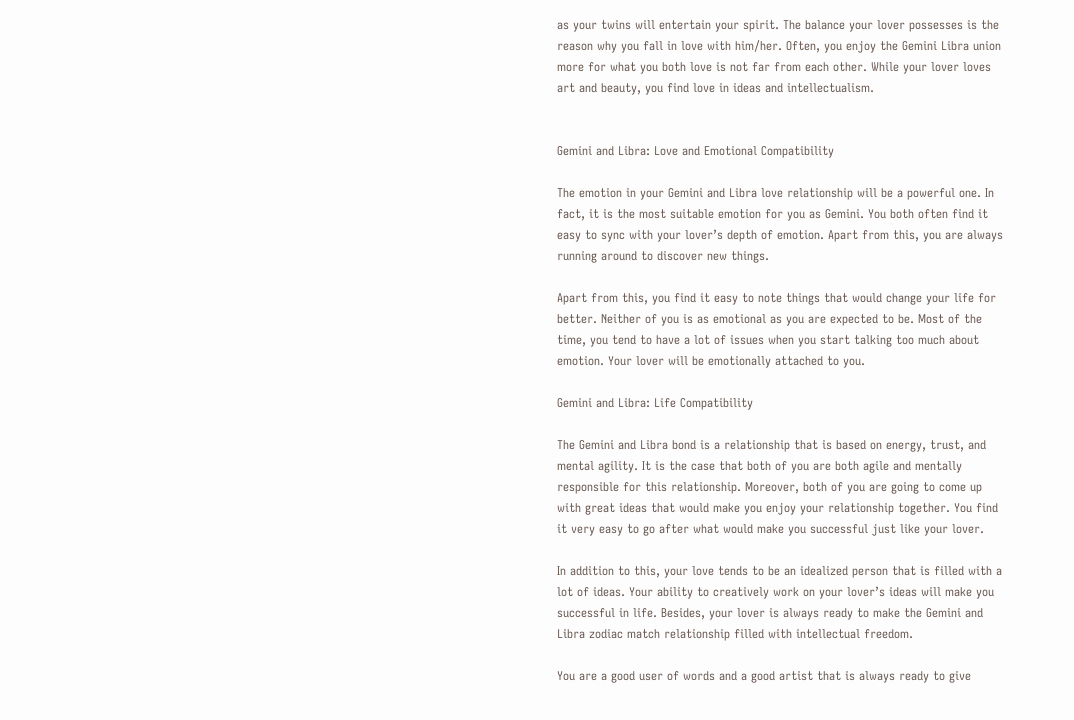as your twins will entertain your spirit. The balance your lover possesses is the reason why you fall in love with him/her. Often, you enjoy the Gemini Libra union more for what you both love is not far from each other. While your lover loves art and beauty, you find love in ideas and intellectualism.


Gemini and Libra: Love and Emotional Compatibility

The emotion in your Gemini and Libra love relationship will be a powerful one. In fact, it is the most suitable emotion for you as Gemini. You both often find it easy to sync with your lover’s depth of emotion. Apart from this, you are always running around to discover new things.

Apart from this, you find it easy to note things that would change your life for better. Neither of you is as emotional as you are expected to be. Most of the time, you tend to have a lot of issues when you start talking too much about emotion. Your lover will be emotionally attached to you.

Gemini and Libra: Life Compatibility

The Gemini and Libra bond is a relationship that is based on energy, trust, and mental agility. It is the case that both of you are both agile and mentally responsible for this relationship. Moreover, both of you are going to come up with great ideas that would make you enjoy your relationship together. You find it very easy to go after what would make you successful just like your lover.

In addition to this, your love tends to be an idealized person that is filled with a lot of ideas. Your ability to creatively work on your lover’s ideas will make you successful in life. Besides, your lover is always ready to make the Gemini and Libra zodiac match relationship filled with intellectual freedom.

You are a good user of words and a good artist that is always ready to give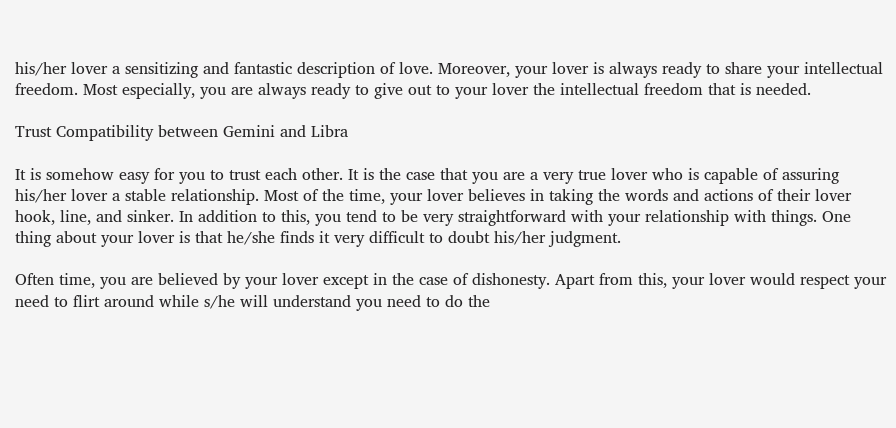his/her lover a sensitizing and fantastic description of love. Moreover, your lover is always ready to share your intellectual freedom. Most especially, you are always ready to give out to your lover the intellectual freedom that is needed.

Trust Compatibility between Gemini and Libra

It is somehow easy for you to trust each other. It is the case that you are a very true lover who is capable of assuring his/her lover a stable relationship. Most of the time, your lover believes in taking the words and actions of their lover hook, line, and sinker. In addition to this, you tend to be very straightforward with your relationship with things. One thing about your lover is that he/she finds it very difficult to doubt his/her judgment.

Often time, you are believed by your lover except in the case of dishonesty. Apart from this, your lover would respect your need to flirt around while s/he will understand you need to do the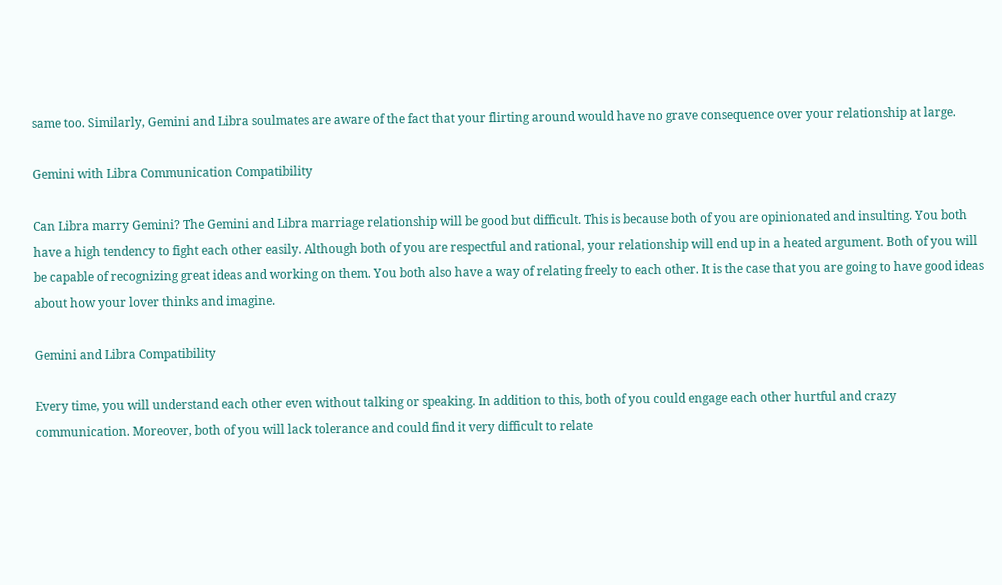same too. Similarly, Gemini and Libra soulmates are aware of the fact that your flirting around would have no grave consequence over your relationship at large.

Gemini with Libra Communication Compatibility

Can Libra marry Gemini? The Gemini and Libra marriage relationship will be good but difficult. This is because both of you are opinionated and insulting. You both have a high tendency to fight each other easily. Although both of you are respectful and rational, your relationship will end up in a heated argument. Both of you will be capable of recognizing great ideas and working on them. You both also have a way of relating freely to each other. It is the case that you are going to have good ideas about how your lover thinks and imagine.

Gemini and Libra Compatibility

Every time, you will understand each other even without talking or speaking. In addition to this, both of you could engage each other hurtful and crazy communication. Moreover, both of you will lack tolerance and could find it very difficult to relate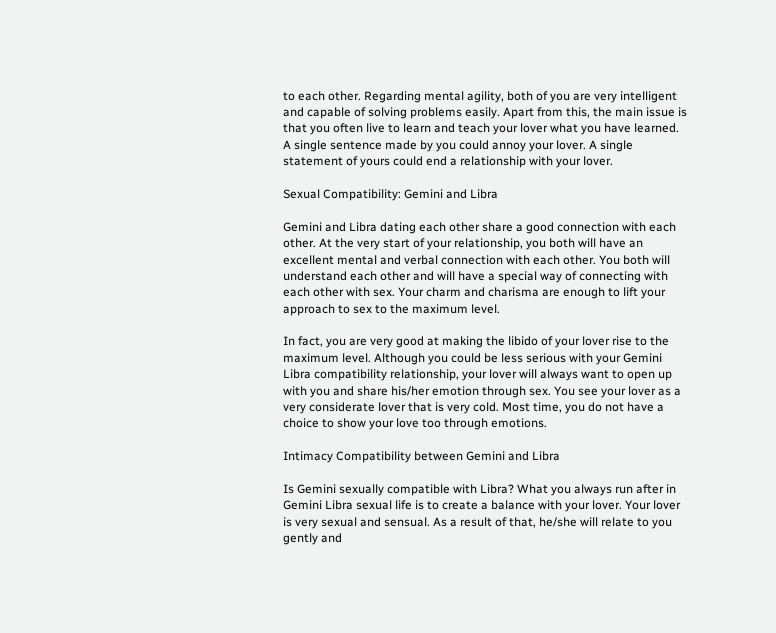to each other. Regarding mental agility, both of you are very intelligent and capable of solving problems easily. Apart from this, the main issue is that you often live to learn and teach your lover what you have learned. A single sentence made by you could annoy your lover. A single statement of yours could end a relationship with your lover.

Sexual Compatibility: Gemini and Libra

Gemini and Libra dating each other share a good connection with each other. At the very start of your relationship, you both will have an excellent mental and verbal connection with each other. You both will understand each other and will have a special way of connecting with each other with sex. Your charm and charisma are enough to lift your approach to sex to the maximum level.

In fact, you are very good at making the libido of your lover rise to the maximum level. Although you could be less serious with your Gemini Libra compatibility relationship, your lover will always want to open up with you and share his/her emotion through sex. You see your lover as a very considerate lover that is very cold. Most time, you do not have a choice to show your love too through emotions.

Intimacy Compatibility between Gemini and Libra

Is Gemini sexually compatible with Libra? What you always run after in Gemini Libra sexual life is to create a balance with your lover. Your lover is very sexual and sensual. As a result of that, he/she will relate to you gently and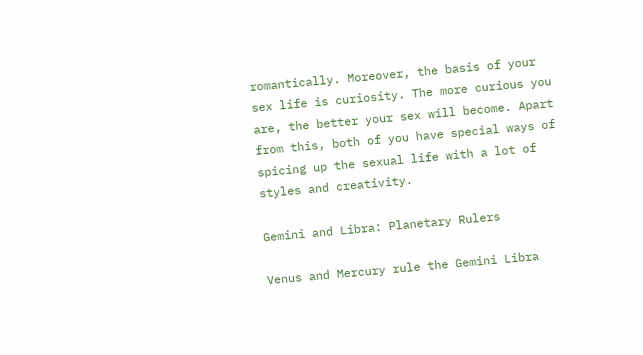romantically. Moreover, the basis of your sex life is curiosity. The more curious you are, the better your sex will become. Apart from this, both of you have special ways of spicing up the sexual life with a lot of styles and creativity.

Gemini and Libra: Planetary Rulers

Venus and Mercury rule the Gemini Libra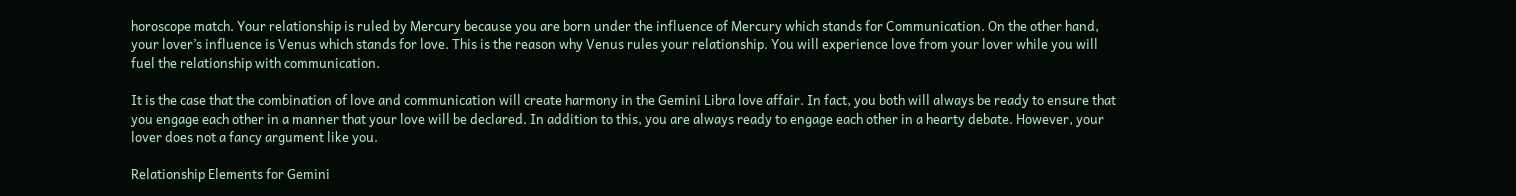horoscope match. Your relationship is ruled by Mercury because you are born under the influence of Mercury which stands for Communication. On the other hand, your lover’s influence is Venus which stands for love. This is the reason why Venus rules your relationship. You will experience love from your lover while you will fuel the relationship with communication.

It is the case that the combination of love and communication will create harmony in the Gemini Libra love affair. In fact, you both will always be ready to ensure that you engage each other in a manner that your love will be declared. In addition to this, you are always ready to engage each other in a hearty debate. However, your lover does not a fancy argument like you.

Relationship Elements for Gemini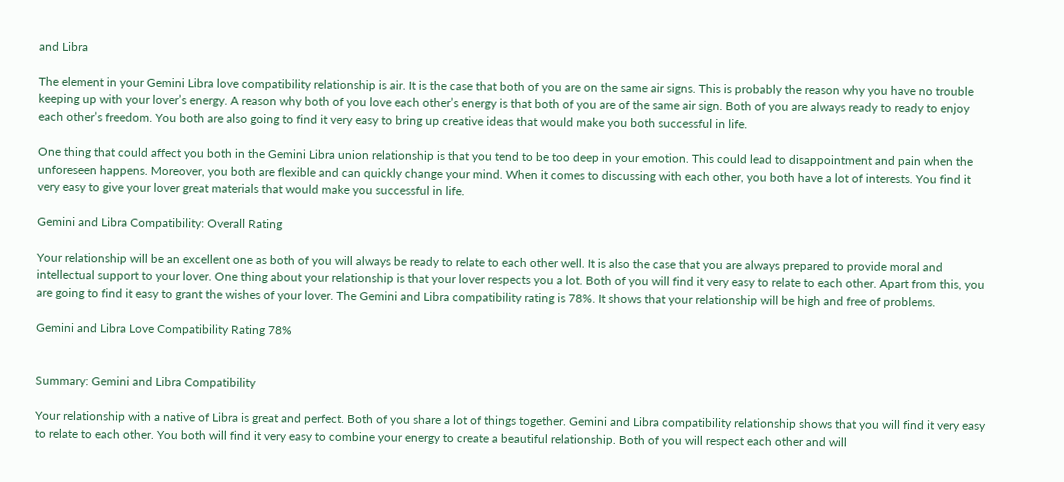and Libra

The element in your Gemini Libra love compatibility relationship is air. It is the case that both of you are on the same air signs. This is probably the reason why you have no trouble keeping up with your lover’s energy. A reason why both of you love each other’s energy is that both of you are of the same air sign. Both of you are always ready to ready to enjoy each other’s freedom. You both are also going to find it very easy to bring up creative ideas that would make you both successful in life.

One thing that could affect you both in the Gemini Libra union relationship is that you tend to be too deep in your emotion. This could lead to disappointment and pain when the unforeseen happens. Moreover, you both are flexible and can quickly change your mind. When it comes to discussing with each other, you both have a lot of interests. You find it very easy to give your lover great materials that would make you successful in life.

Gemini and Libra Compatibility: Overall Rating

Your relationship will be an excellent one as both of you will always be ready to relate to each other well. It is also the case that you are always prepared to provide moral and intellectual support to your lover. One thing about your relationship is that your lover respects you a lot. Both of you will find it very easy to relate to each other. Apart from this, you are going to find it easy to grant the wishes of your lover. The Gemini and Libra compatibility rating is 78%. It shows that your relationship will be high and free of problems.

Gemini and Libra Love Compatibility Rating 78%


Summary: Gemini and Libra Compatibility

Your relationship with a native of Libra is great and perfect. Both of you share a lot of things together. Gemini and Libra compatibility relationship shows that you will find it very easy to relate to each other. You both will find it very easy to combine your energy to create a beautiful relationship. Both of you will respect each other and will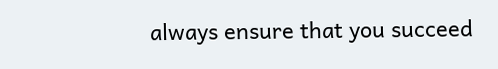always ensure that you succeed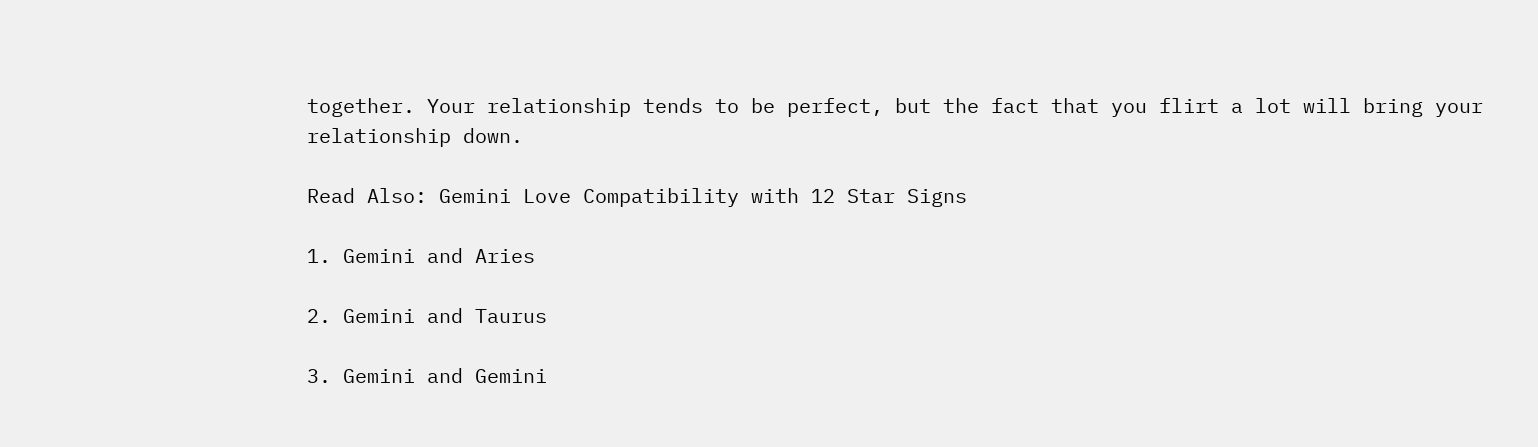together. Your relationship tends to be perfect, but the fact that you flirt a lot will bring your relationship down.

Read Also: Gemini Love Compatibility with 12 Star Signs

1. Gemini and Aries

2. Gemini and Taurus

3. Gemini and Gemini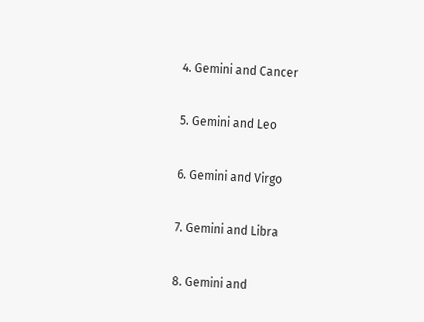4. Gemini and Cancer

5. Gemini and Leo

6. Gemini and Virgo

7. Gemini and Libra

8. Gemini and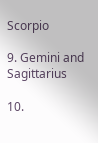Scorpio

9. Gemini and Sagittarius

10.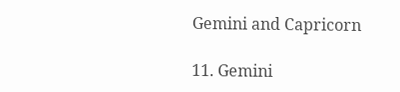Gemini and Capricorn

11. Gemini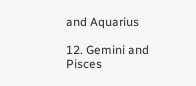and Aquarius

12. Gemini and Pisces